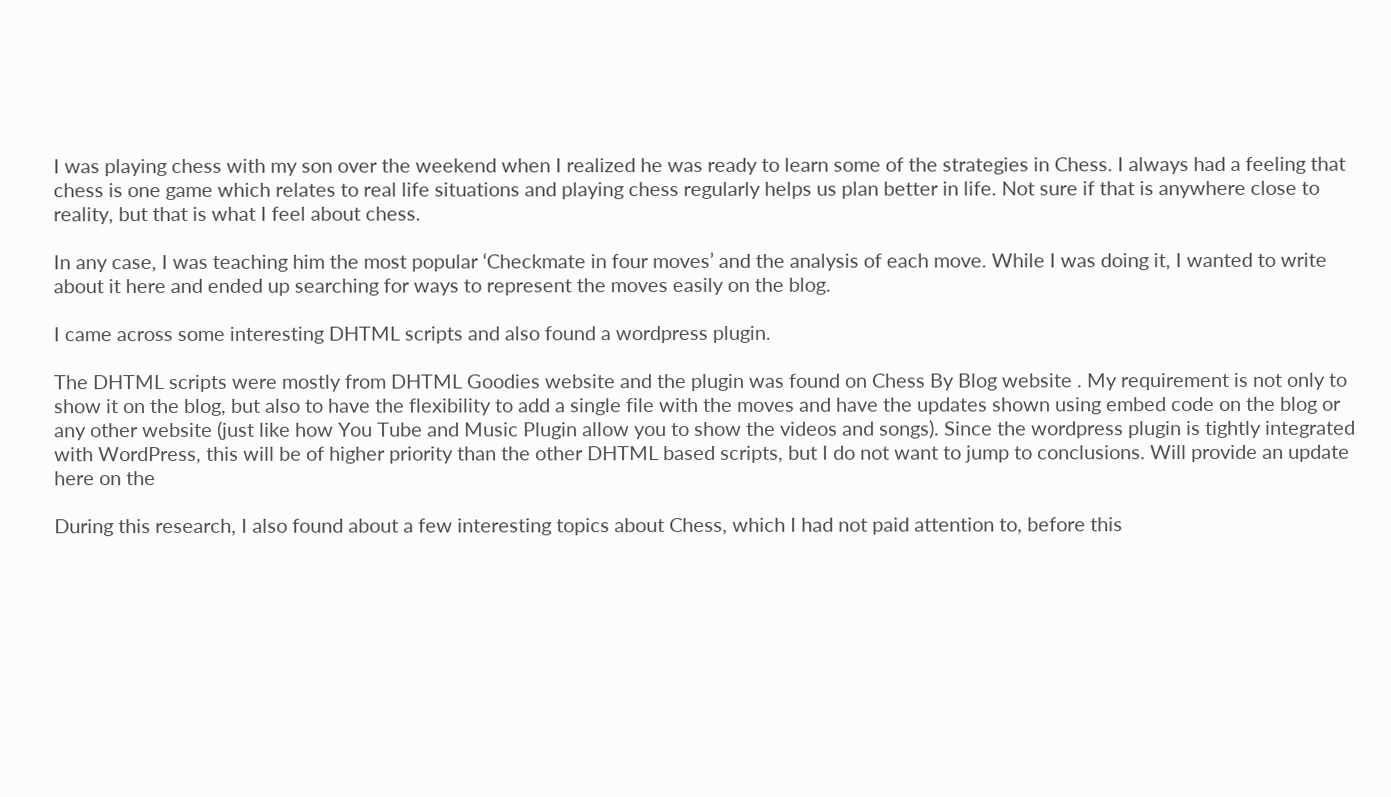I was playing chess with my son over the weekend when I realized he was ready to learn some of the strategies in Chess. I always had a feeling that chess is one game which relates to real life situations and playing chess regularly helps us plan better in life. Not sure if that is anywhere close to reality, but that is what I feel about chess.

In any case, I was teaching him the most popular ‘Checkmate in four moves’ and the analysis of each move. While I was doing it, I wanted to write about it here and ended up searching for ways to represent the moves easily on the blog.

I came across some interesting DHTML scripts and also found a wordpress plugin.

The DHTML scripts were mostly from DHTML Goodies website and the plugin was found on Chess By Blog website . My requirement is not only to show it on the blog, but also to have the flexibility to add a single file with the moves and have the updates shown using embed code on the blog or any other website (just like how You Tube and Music Plugin allow you to show the videos and songs). Since the wordpress plugin is tightly integrated with WordPress, this will be of higher priority than the other DHTML based scripts, but I do not want to jump to conclusions. Will provide an update here on the

During this research, I also found about a few interesting topics about Chess, which I had not paid attention to, before this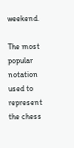weekend.

The most popular notation used to represent the chess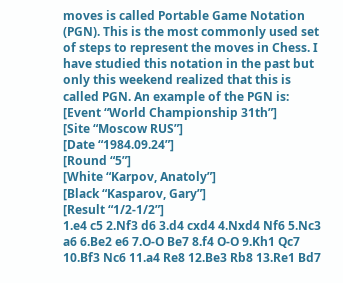moves is called Portable Game Notation (PGN). This is the most commonly used set of steps to represent the moves in Chess. I have studied this notation in the past but only this weekend realized that this is called PGN. An example of the PGN is:
[Event “World Championship 31th”]
[Site “Moscow RUS”]
[Date “1984.09.24”]
[Round “5”]
[White “Karpov, Anatoly”]
[Black “Kasparov, Gary”]
[Result “1/2-1/2”]
1.e4 c5 2.Nf3 d6 3.d4 cxd4 4.Nxd4 Nf6 5.Nc3 a6 6.Be2 e6 7.O-O Be7 8.f4 O-O 9.Kh1 Qc7
10.Bf3 Nc6 11.a4 Re8 12.Be3 Rb8 13.Re1 Bd7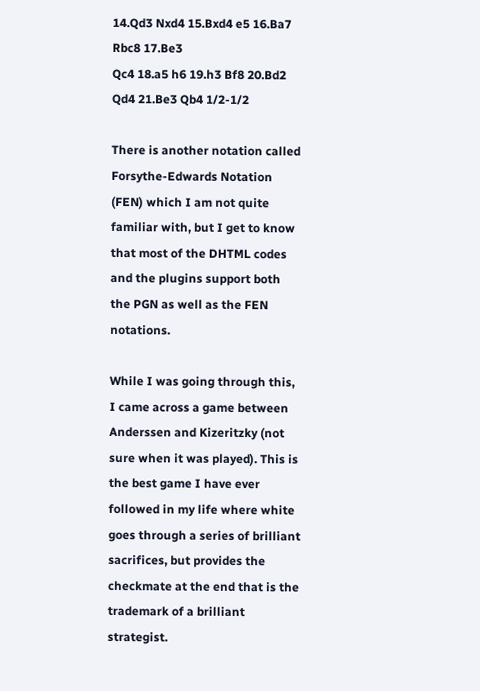14.Qd3 Nxd4 15.Bxd4 e5 16.Ba7 Rbc8 17.Be3
Qc4 18.a5 h6 19.h3 Bf8 20.Bd2 Qd4 21.Be3 Qb4 1/2-1/2

There is another notation called Forsythe-Edwards Notation (FEN) which I am not quite familiar with, but I get to know that most of the DHTML codes and the plugins support both the PGN as well as the FEN notations.

While I was going through this, I came across a game between Anderssen and Kizeritzky (not sure when it was played). This is the best game I have ever followed in my life where white goes through a series of brilliant sacrifices, but provides the checkmate at the end that is the trademark of a brilliant strategist.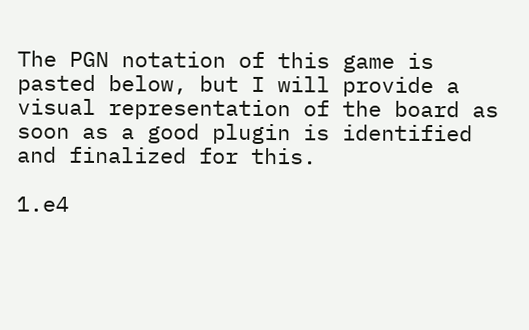The PGN notation of this game is pasted below, but I will provide a visual representation of the board as soon as a good plugin is identified and finalized for this.

1.e4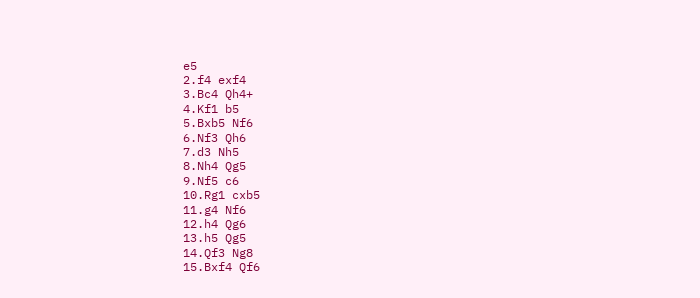e5
2.f4 exf4
3.Bc4 Qh4+
4.Kf1 b5
5.Bxb5 Nf6
6.Nf3 Qh6
7.d3 Nh5
8.Nh4 Qg5
9.Nf5 c6
10.Rg1 cxb5
11.g4 Nf6
12.h4 Qg6
13.h5 Qg5
14.Qf3 Ng8
15.Bxf4 Qf6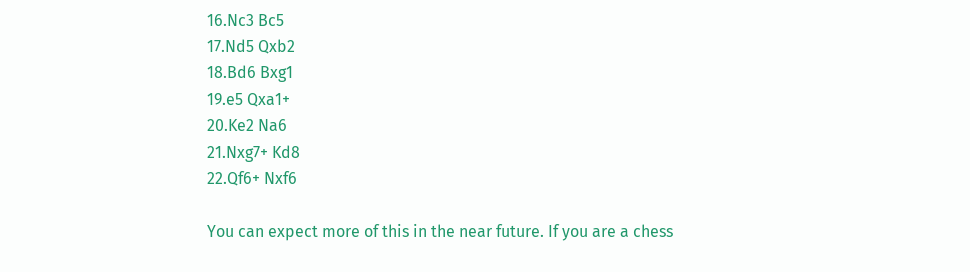16.Nc3 Bc5
17.Nd5 Qxb2
18.Bd6 Bxg1
19.e5 Qxa1+
20.Ke2 Na6
21.Nxg7+ Kd8
22.Qf6+ Nxf6

You can expect more of this in the near future. If you are a chess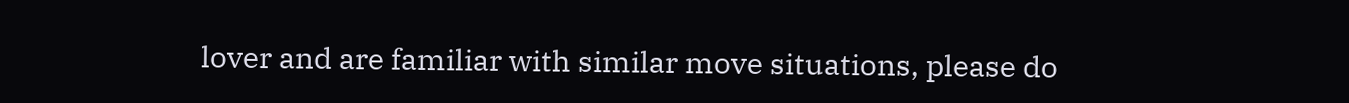lover and are familiar with similar move situations, please do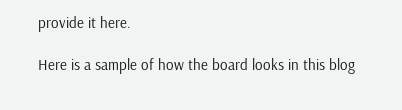provide it here.

Here is a sample of how the board looks in this blog